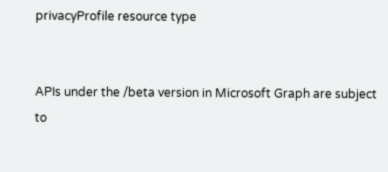privacyProfile resource type


APIs under the /beta version in Microsoft Graph are subject to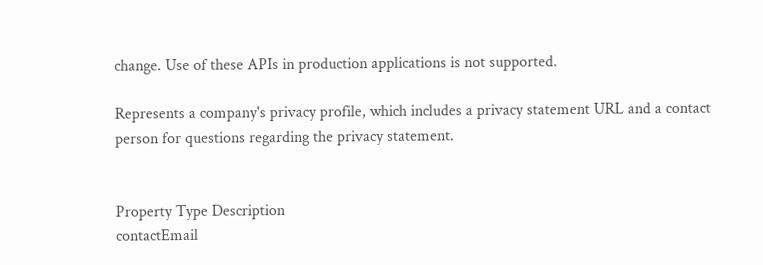change. Use of these APIs in production applications is not supported.

Represents a company's privacy profile, which includes a privacy statement URL and a contact person for questions regarding the privacy statement.


Property Type Description
contactEmail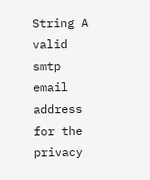String A valid smtp email address for the privacy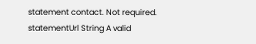statement contact. Not required.
statementUrl String A valid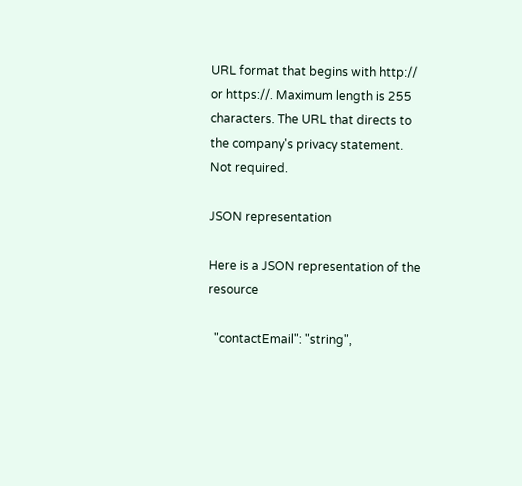URL format that begins with http:// or https://. Maximum length is 255 characters. The URL that directs to the company's privacy statement. Not required.

JSON representation

Here is a JSON representation of the resource

  "contactEmail": "string",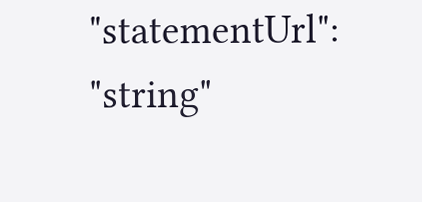"statementUrl": "string"